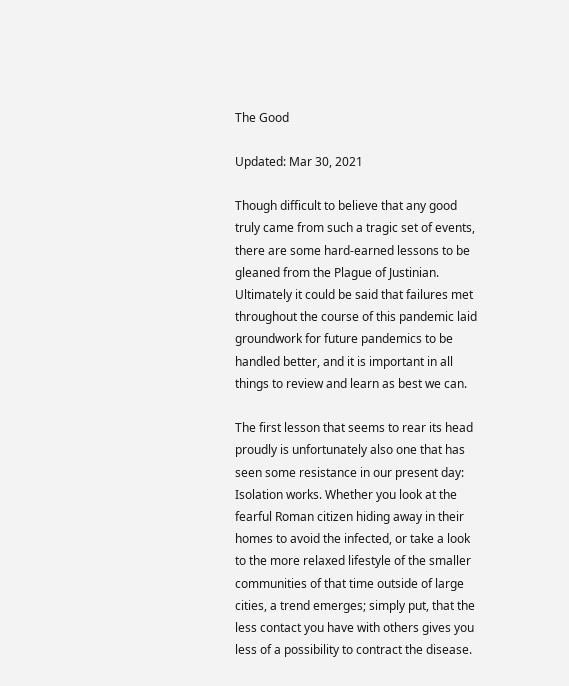The Good

Updated: Mar 30, 2021

Though difficult to believe that any good truly came from such a tragic set of events, there are some hard-earned lessons to be gleaned from the Plague of Justinian. Ultimately it could be said that failures met throughout the course of this pandemic laid groundwork for future pandemics to be handled better, and it is important in all things to review and learn as best we can.

The first lesson that seems to rear its head proudly is unfortunately also one that has seen some resistance in our present day: Isolation works. Whether you look at the fearful Roman citizen hiding away in their homes to avoid the infected, or take a look to the more relaxed lifestyle of the smaller communities of that time outside of large cities, a trend emerges; simply put, that the less contact you have with others gives you less of a possibility to contract the disease.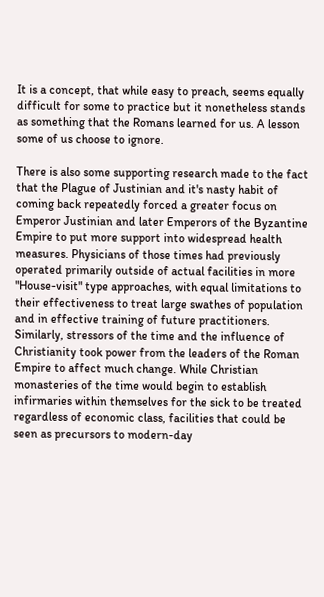It is a concept, that while easy to preach, seems equally difficult for some to practice but it nonetheless stands as something that the Romans learned for us. A lesson some of us choose to ignore.

There is also some supporting research made to the fact that the Plague of Justinian and it's nasty habit of coming back repeatedly forced a greater focus on Emperor Justinian and later Emperors of the Byzantine Empire to put more support into widespread health measures. Physicians of those times had previously operated primarily outside of actual facilities in more "House-visit" type approaches, with equal limitations to their effectiveness to treat large swathes of population and in effective training of future practitioners. Similarly, stressors of the time and the influence of Christianity took power from the leaders of the Roman Empire to affect much change. While Christian monasteries of the time would begin to establish infirmaries within themselves for the sick to be treated regardless of economic class, facilities that could be seen as precursors to modern-day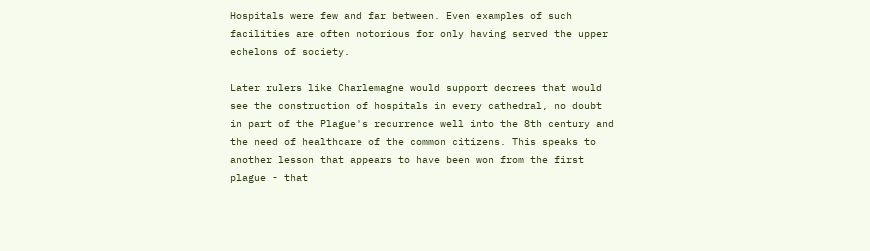Hospitals were few and far between. Even examples of such facilities are often notorious for only having served the upper echelons of society.

Later rulers like Charlemagne would support decrees that would see the construction of hospitals in every cathedral, no doubt in part of the Plague's recurrence well into the 8th century and the need of healthcare of the common citizens. This speaks to another lesson that appears to have been won from the first plague - that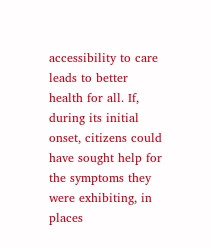accessibility to care leads to better health for all. If, during its initial onset, citizens could have sought help for the symptoms they were exhibiting, in places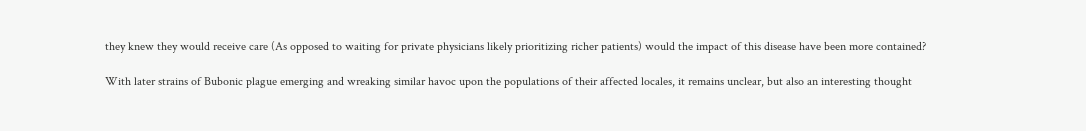they knew they would receive care (As opposed to waiting for private physicians likely prioritizing richer patients) would the impact of this disease have been more contained?

With later strains of Bubonic plague emerging and wreaking similar havoc upon the populations of their affected locales, it remains unclear, but also an interesting thought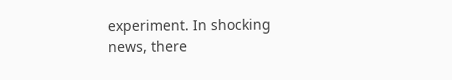experiment. In shocking news, there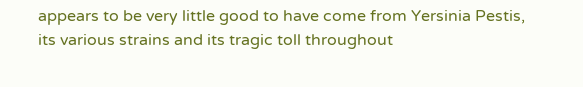appears to be very little good to have come from Yersinia Pestis, its various strains and its tragic toll throughout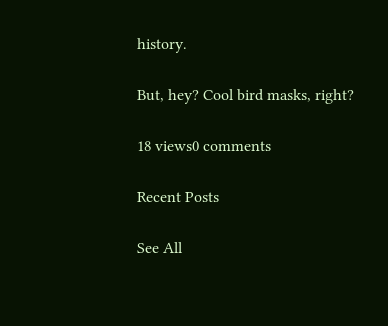history.

But, hey? Cool bird masks, right?

18 views0 comments

Recent Posts

See All